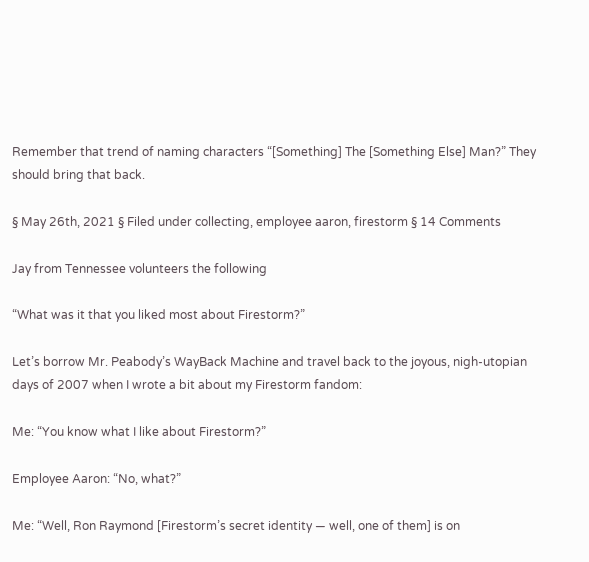Remember that trend of naming characters “[Something] The [Something Else] Man?” They should bring that back.

§ May 26th, 2021 § Filed under collecting, employee aaron, firestorm § 14 Comments

Jay from Tennessee volunteers the following

“What was it that you liked most about Firestorm?”

Let’s borrow Mr. Peabody’s WayBack Machine and travel back to the joyous, nigh-utopian days of 2007 when I wrote a bit about my Firestorm fandom:

Me: “You know what I like about Firestorm?”

Employee Aaron: “No, what?”

Me: “Well, Ron Raymond [Firestorm’s secret identity — well, one of them] is on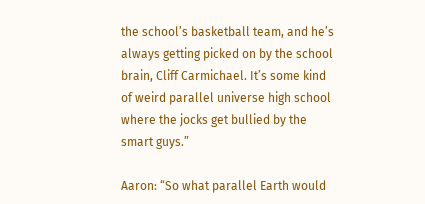the school’s basketball team, and he’s always getting picked on by the school brain, Cliff Carmichael. It’s some kind of weird parallel universe high school where the jocks get bullied by the smart guys.”

Aaron: “So what parallel Earth would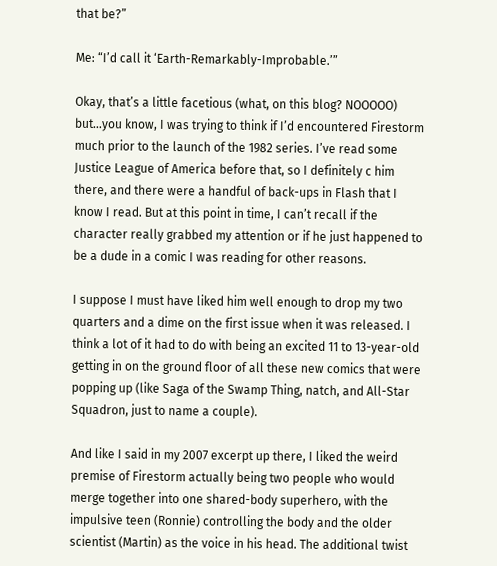that be?”

Me: “I’d call it ‘Earth-Remarkably-Improbable.’”

Okay, that’s a little facetious (what, on this blog? NOOOOO) but…you know, I was trying to think if I’d encountered Firestorm much prior to the launch of the 1982 series. I’ve read some Justice League of America before that, so I definitely c him there, and there were a handful of back-ups in Flash that I know I read. But at this point in time, I can’t recall if the character really grabbed my attention or if he just happened to be a dude in a comic I was reading for other reasons.

I suppose I must have liked him well enough to drop my two quarters and a dime on the first issue when it was released. I think a lot of it had to do with being an excited 11 to 13-year-old getting in on the ground floor of all these new comics that were popping up (like Saga of the Swamp Thing, natch, and All-Star Squadron, just to name a couple).

And like I said in my 2007 excerpt up there, I liked the weird premise of Firestorm actually being two people who would merge together into one shared-body superhero, with the impulsive teen (Ronnie) controlling the body and the older scientist (Martin) as the voice in his head. The additional twist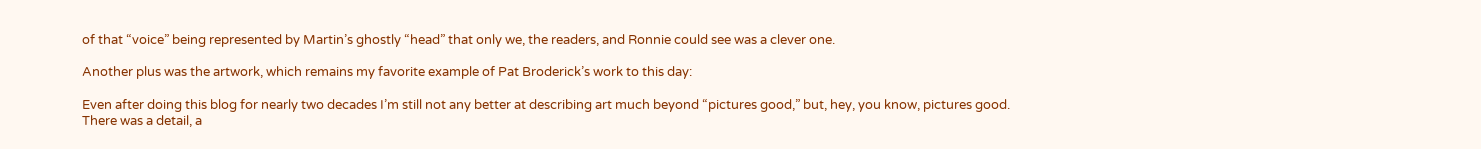of that “voice” being represented by Martin’s ghostly “head” that only we, the readers, and Ronnie could see was a clever one.

Another plus was the artwork, which remains my favorite example of Pat Broderick’s work to this day:

Even after doing this blog for nearly two decades I’m still not any better at describing art much beyond “pictures good,” but, hey, you know, pictures good. There was a detail, a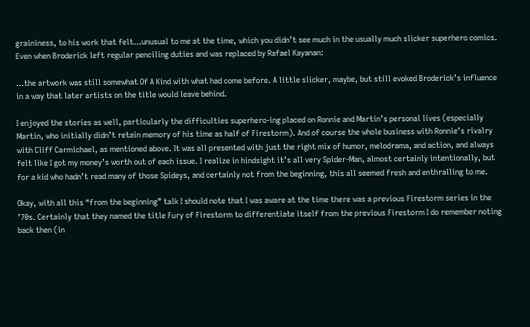graininess, to his work that felt…unusual to me at the time, which you didn’t see much in the usually much slicker superhero comics. Even when Broderick left regular penciling duties and was replaced by Rafael Kayanan:

…the artwork was still somewhat Of A Kind with what had come before. A little slicker, maybe, but still evoked Broderick’s influence in a way that later artists on the title would leave behind.

I enjoyed the stories as well, particularly the difficulties superhero-ing placed on Ronnie and Martin’s personal lives (especially Martin, who initially didn’t retain memory of his time as half of Firestorm). And of course the whole business with Ronnie’s rivalry with Cliff Carmichael, as mentioned above. It was all presented with just the right mix of humor, melodrama, and action, and always felt like I got my money’s worth out of each issue. I realize in hindsight it’s all very Spider-Man, almost certainly intentionally, but for a kid who hadn’t read many of those Spideys, and certainly not from the beginning, this all seemed fresh and enthralling to me.

Okay, with all this “from the beginning” talk I should note that I was aware at the time there was a previous Firestorm series in the ’70s. Certainly that they named the title Fury of Firestorm to differentiate itself from the previous Firestorm I do remember noting back then (in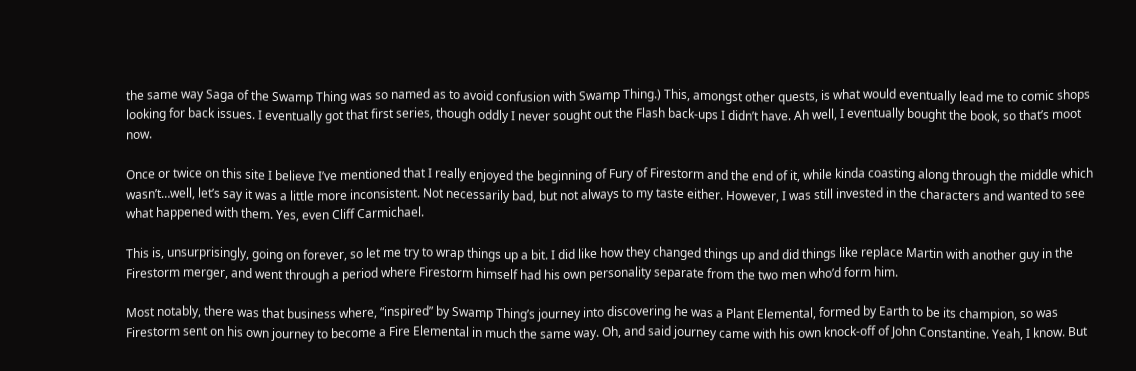the same way Saga of the Swamp Thing was so named as to avoid confusion with Swamp Thing.) This, amongst other quests, is what would eventually lead me to comic shops looking for back issues. I eventually got that first series, though oddly I never sought out the Flash back-ups I didn’t have. Ah well, I eventually bought the book, so that’s moot now.

Once or twice on this site I believe I’ve mentioned that I really enjoyed the beginning of Fury of Firestorm and the end of it, while kinda coasting along through the middle which wasn’t…well, let’s say it was a little more inconsistent. Not necessarily bad, but not always to my taste either. However, I was still invested in the characters and wanted to see what happened with them. Yes, even Cliff Carmichael.

This is, unsurprisingly, going on forever, so let me try to wrap things up a bit. I did like how they changed things up and did things like replace Martin with another guy in the Firestorm merger, and went through a period where Firestorm himself had his own personality separate from the two men who’d form him.

Most notably, there was that business where, “inspired” by Swamp Thing’s journey into discovering he was a Plant Elemental, formed by Earth to be its champion, so was Firestorm sent on his own journey to become a Fire Elemental in much the same way. Oh, and said journey came with his own knock-off of John Constantine. Yeah, I know. But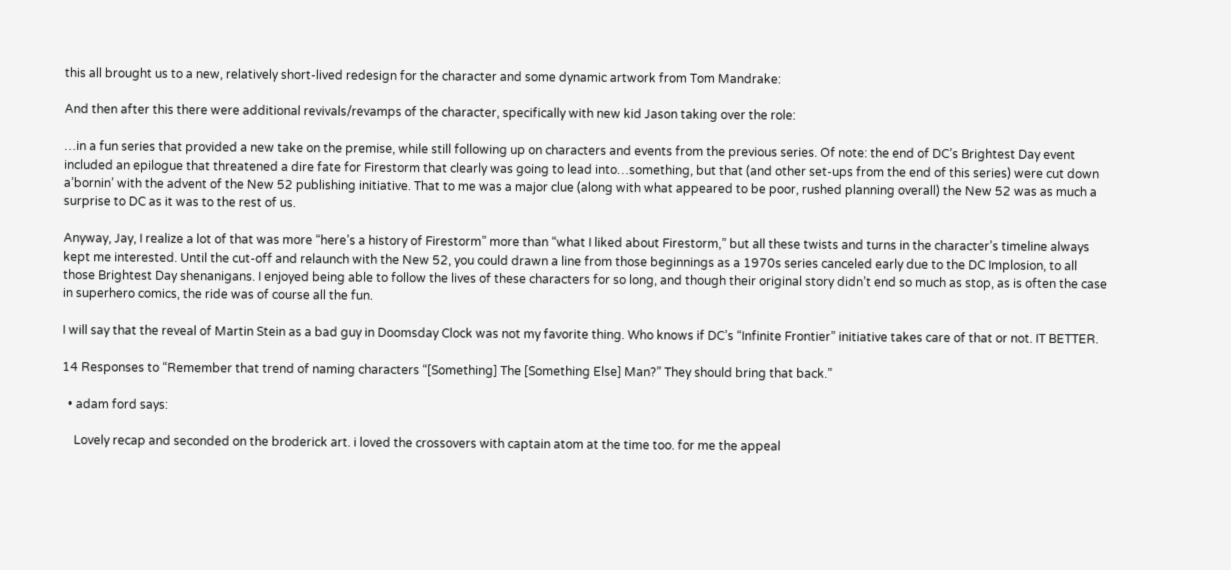this all brought us to a new, relatively short-lived redesign for the character and some dynamic artwork from Tom Mandrake:

And then after this there were additional revivals/revamps of the character, specifically with new kid Jason taking over the role:

…in a fun series that provided a new take on the premise, while still following up on characters and events from the previous series. Of note: the end of DC’s Brightest Day event included an epilogue that threatened a dire fate for Firestorm that clearly was going to lead into…something, but that (and other set-ups from the end of this series) were cut down a’bornin’ with the advent of the New 52 publishing initiative. That to me was a major clue (along with what appeared to be poor, rushed planning overall) the New 52 was as much a surprise to DC as it was to the rest of us.

Anyway, Jay, I realize a lot of that was more “here’s a history of Firestorm” more than “what I liked about Firestorm,” but all these twists and turns in the character’s timeline always kept me interested. Until the cut-off and relaunch with the New 52, you could drawn a line from those beginnings as a 1970s series canceled early due to the DC Implosion, to all those Brightest Day shenanigans. I enjoyed being able to follow the lives of these characters for so long, and though their original story didn’t end so much as stop, as is often the case in superhero comics, the ride was of course all the fun.

I will say that the reveal of Martin Stein as a bad guy in Doomsday Clock was not my favorite thing. Who knows if DC’s “Infinite Frontier” initiative takes care of that or not. IT BETTER.

14 Responses to “Remember that trend of naming characters “[Something] The [Something Else] Man?” They should bring that back.”

  • adam ford says:

    Lovely recap and seconded on the broderick art. i loved the crossovers with captain atom at the time too. for me the appeal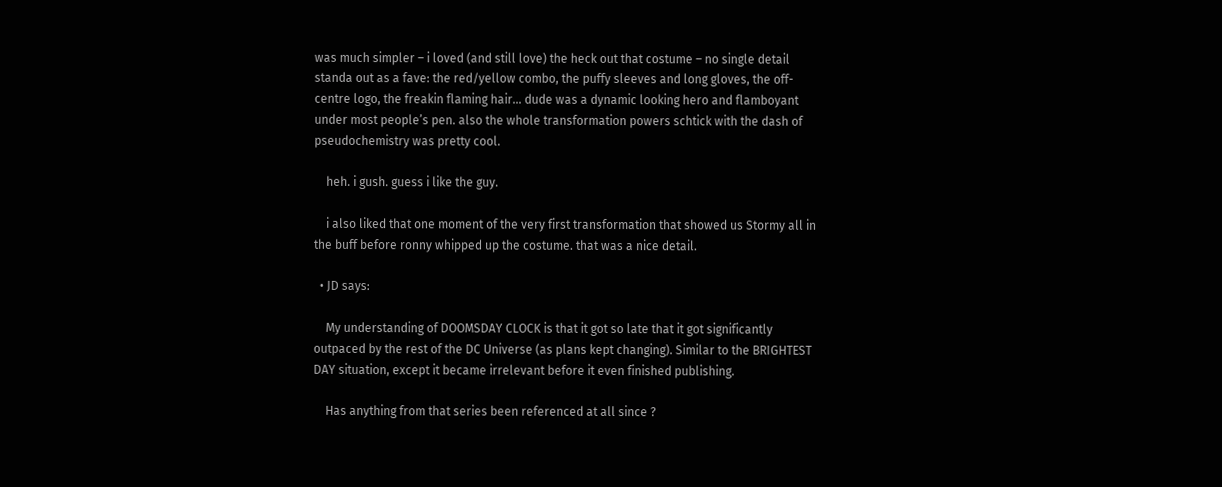was much simpler – i loved (and still love) the heck out that costume – no single detail standa out as a fave: the red/yellow combo, the puffy sleeves and long gloves, the off-centre logo, the freakin flaming hair… dude was a dynamic looking hero and flamboyant under most people’s pen. also the whole transformation powers schtick with the dash of pseudochemistry was pretty cool.

    heh. i gush. guess i like the guy.

    i also liked that one moment of the very first transformation that showed us Stormy all in the buff before ronny whipped up the costume. that was a nice detail.

  • JD says:

    My understanding of DOOMSDAY CLOCK is that it got so late that it got significantly outpaced by the rest of the DC Universe (as plans kept changing). Similar to the BRIGHTEST DAY situation, except it became irrelevant before it even finished publishing.

    Has anything from that series been referenced at all since ?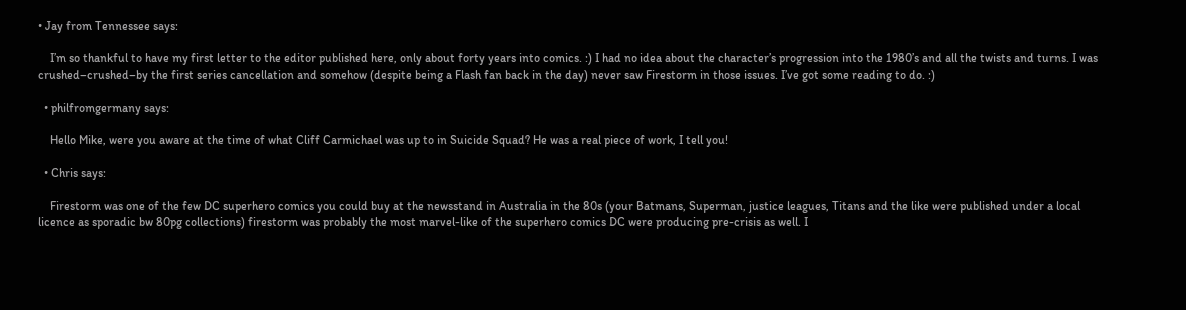• Jay from Tennessee says:

    I’m so thankful to have my first letter to the editor published here, only about forty years into comics. :) I had no idea about the character’s progression into the 1980’s and all the twists and turns. I was crushed–crushed–by the first series cancellation and somehow (despite being a Flash fan back in the day) never saw Firestorm in those issues. I’ve got some reading to do. :)

  • philfromgermany says:

    Hello Mike, were you aware at the time of what Cliff Carmichael was up to in Suicide Squad? He was a real piece of work, I tell you!

  • Chris says:

    Firestorm was one of the few DC superhero comics you could buy at the newsstand in Australia in the 80s (your Batmans, Superman, justice leagues, Titans and the like were published under a local licence as sporadic bw 80pg collections) firestorm was probably the most marvel-like of the superhero comics DC were producing pre-crisis as well. I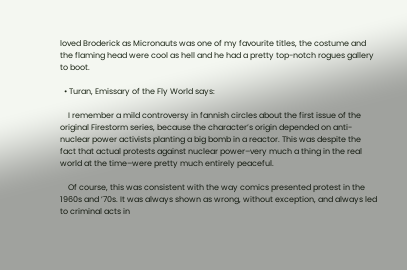loved Broderick as Micronauts was one of my favourite titles, the costume and the flaming head were cool as hell and he had a pretty top-notch rogues gallery to boot.

  • Turan, Emissary of the Fly World says:

    I remember a mild controversy in fannish circles about the first issue of the original Firestorm series, because the character’s origin depended on anti-nuclear power activists planting a big bomb in a reactor. This was despite the fact that actual protests against nuclear power–very much a thing in the real world at the time–were pretty much entirely peaceful.

    Of course, this was consistent with the way comics presented protest in the 1960s and ’70s. It was always shown as wrong, without exception, and always led to criminal acts in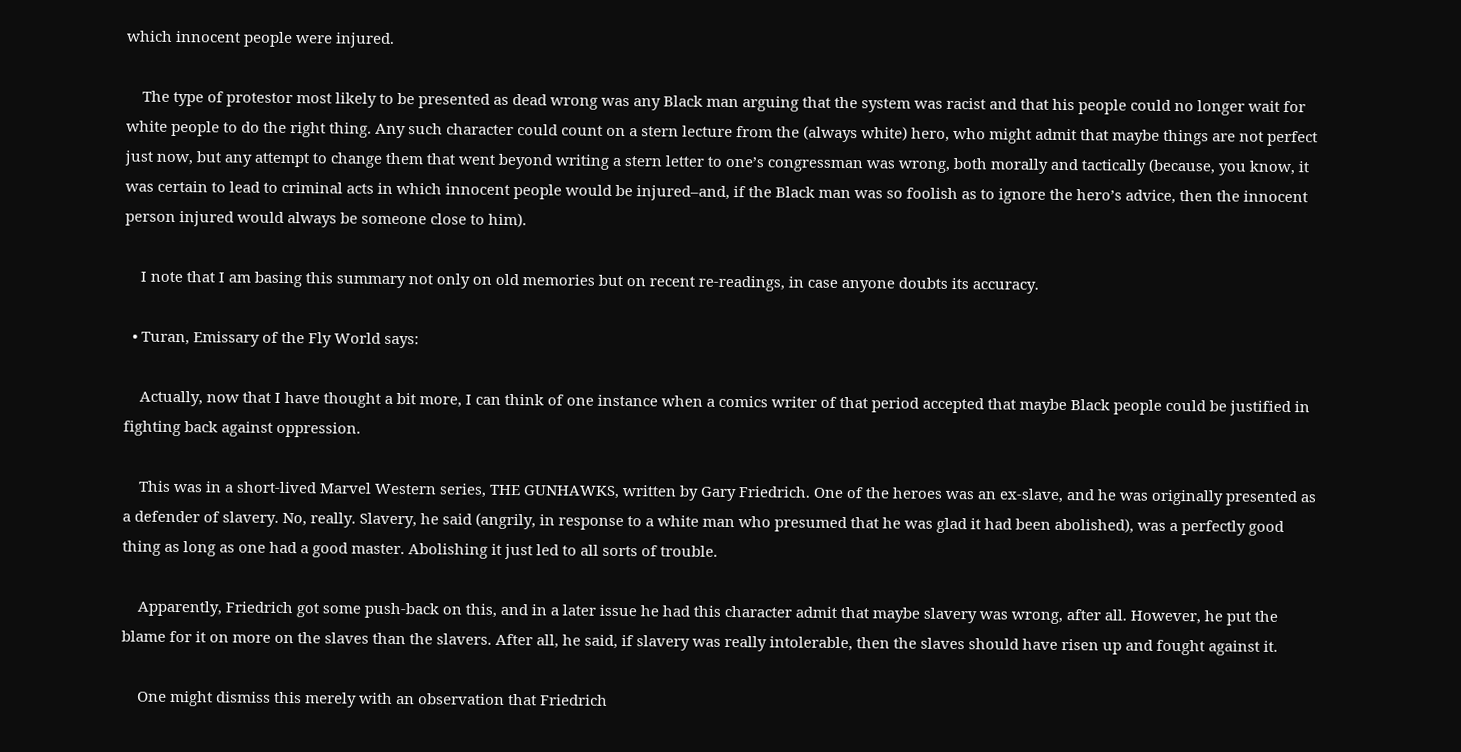which innocent people were injured.

    The type of protestor most likely to be presented as dead wrong was any Black man arguing that the system was racist and that his people could no longer wait for white people to do the right thing. Any such character could count on a stern lecture from the (always white) hero, who might admit that maybe things are not perfect just now, but any attempt to change them that went beyond writing a stern letter to one’s congressman was wrong, both morally and tactically (because, you know, it was certain to lead to criminal acts in which innocent people would be injured–and, if the Black man was so foolish as to ignore the hero’s advice, then the innocent person injured would always be someone close to him).

    I note that I am basing this summary not only on old memories but on recent re-readings, in case anyone doubts its accuracy.

  • Turan, Emissary of the Fly World says:

    Actually, now that I have thought a bit more, I can think of one instance when a comics writer of that period accepted that maybe Black people could be justified in fighting back against oppression.

    This was in a short-lived Marvel Western series, THE GUNHAWKS, written by Gary Friedrich. One of the heroes was an ex-slave, and he was originally presented as a defender of slavery. No, really. Slavery, he said (angrily, in response to a white man who presumed that he was glad it had been abolished), was a perfectly good thing as long as one had a good master. Abolishing it just led to all sorts of trouble.

    Apparently, Friedrich got some push-back on this, and in a later issue he had this character admit that maybe slavery was wrong, after all. However, he put the blame for it on more on the slaves than the slavers. After all, he said, if slavery was really intolerable, then the slaves should have risen up and fought against it.

    One might dismiss this merely with an observation that Friedrich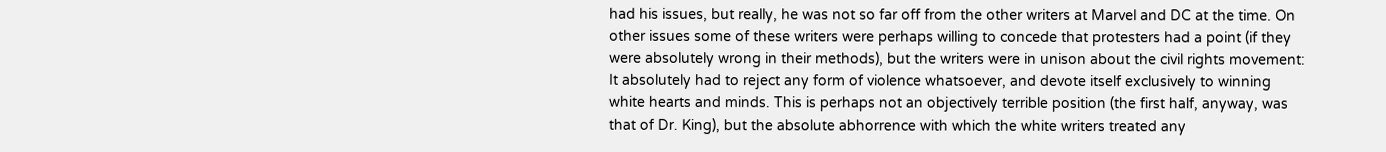had his issues, but really, he was not so far off from the other writers at Marvel and DC at the time. On other issues some of these writers were perhaps willing to concede that protesters had a point (if they were absolutely wrong in their methods), but the writers were in unison about the civil rights movement: It absolutely had to reject any form of violence whatsoever, and devote itself exclusively to winning white hearts and minds. This is perhaps not an objectively terrible position (the first half, anyway, was that of Dr. King), but the absolute abhorrence with which the white writers treated any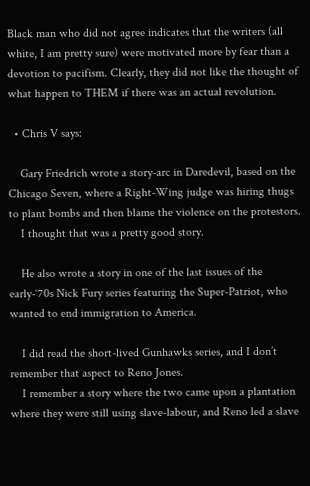Black man who did not agree indicates that the writers (all white, I am pretty sure) were motivated more by fear than a devotion to pacifism. Clearly, they did not like the thought of what happen to THEM if there was an actual revolution.

  • Chris V says:

    Gary Friedrich wrote a story-arc in Daredevil, based on the Chicago Seven, where a Right-Wing judge was hiring thugs to plant bombs and then blame the violence on the protestors.
    I thought that was a pretty good story.

    He also wrote a story in one of the last issues of the early-‘70s Nick Fury series featuring the Super-Patriot, who wanted to end immigration to America.

    I did read the short-lived Gunhawks series, and I don’t remember that aspect to Reno Jones.
    I remember a story where the two came upon a plantation where they were still using slave-labour, and Reno led a slave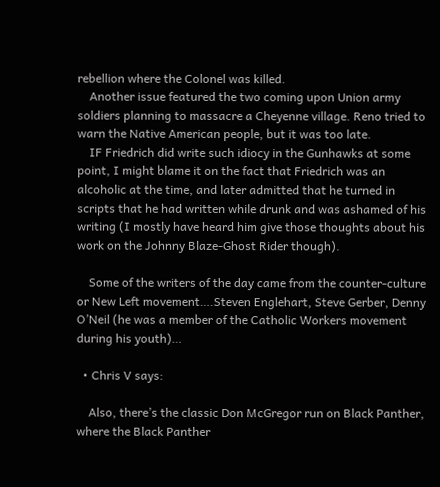rebellion where the Colonel was killed.
    Another issue featured the two coming upon Union army soldiers planning to massacre a Cheyenne village. Reno tried to warn the Native American people, but it was too late.
    IF Friedrich did write such idiocy in the Gunhawks at some point, I might blame it on the fact that Friedrich was an alcoholic at the time, and later admitted that he turned in scripts that he had written while drunk and was ashamed of his writing (I mostly have heard him give those thoughts about his work on the Johnny Blaze-Ghost Rider though).

    Some of the writers of the day came from the counter-culture or New Left movement….Steven Englehart, Steve Gerber, Denny O’Neil (he was a member of the Catholic Workers movement during his youth)…

  • Chris V says:

    Also, there’s the classic Don McGregor run on Black Panther, where the Black Panther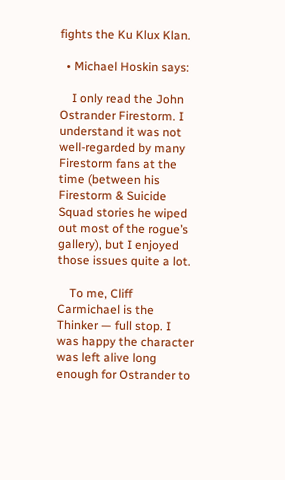fights the Ku Klux Klan.

  • Michael Hoskin says:

    I only read the John Ostrander Firestorm. I understand it was not well-regarded by many Firestorm fans at the time (between his Firestorm & Suicide Squad stories he wiped out most of the rogue’s gallery), but I enjoyed those issues quite a lot.

    To me, Cliff Carmichael is the Thinker — full stop. I was happy the character was left alive long enough for Ostrander to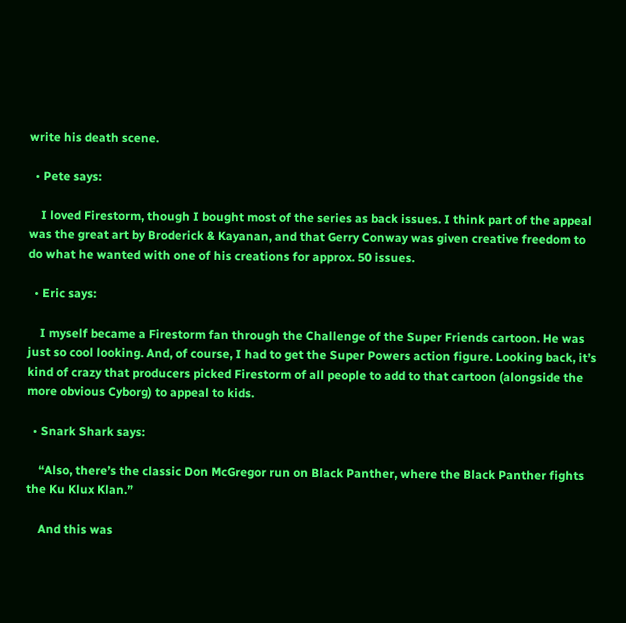write his death scene.

  • Pete says:

    I loved Firestorm, though I bought most of the series as back issues. I think part of the appeal was the great art by Broderick & Kayanan, and that Gerry Conway was given creative freedom to do what he wanted with one of his creations for approx. 50 issues.

  • Eric says:

    I myself became a Firestorm fan through the Challenge of the Super Friends cartoon. He was just so cool looking. And, of course, I had to get the Super Powers action figure. Looking back, it’s kind of crazy that producers picked Firestorm of all people to add to that cartoon (alongside the more obvious Cyborg) to appeal to kids.

  • Snark Shark says:

    “Also, there’s the classic Don McGregor run on Black Panther, where the Black Panther fights the Ku Klux Klan.”

    And this was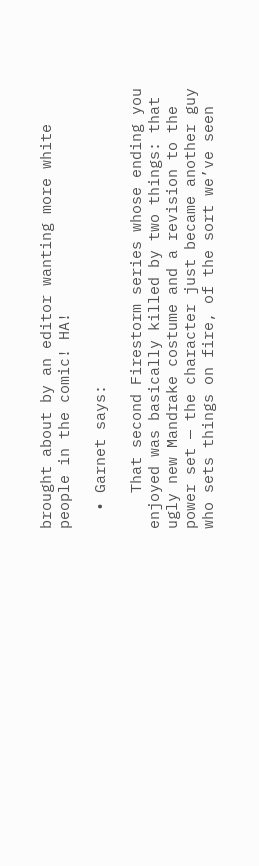brought about by an editor wanting more white people in the comic! HA!

  • Garnet says:

    That second Firestorm series whose ending you enjoyed was basically killed by two things: that ugly new Mandrake costume and a revision to the power set — the character just became another guy who sets things on fire, of the sort we’ve seen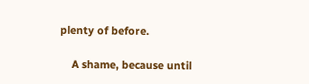plenty of before.

    A shame, because until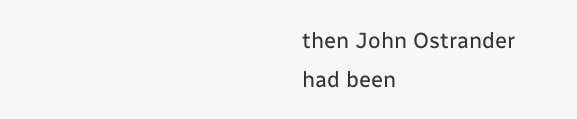then John Ostrander had been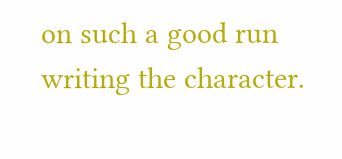on such a good run writing the character.